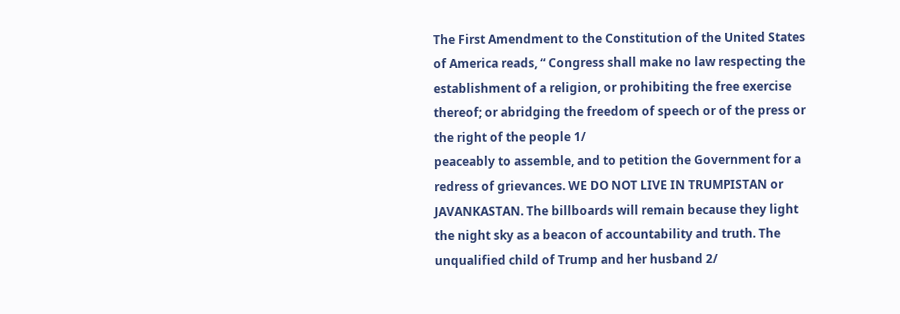The First Amendment to the Constitution of the United States of America reads, “ Congress shall make no law respecting the establishment of a religion, or prohibiting the free exercise thereof; or abridging the freedom of speech or of the press or the right of the people 1/
peaceably to assemble, and to petition the Government for a redress of grievances. WE DO NOT LIVE IN TRUMPISTAN or JAVANKASTAN. The billboards will remain because they light the night sky as a beacon of accountability and truth. The unqualified child of Trump and her husband 2/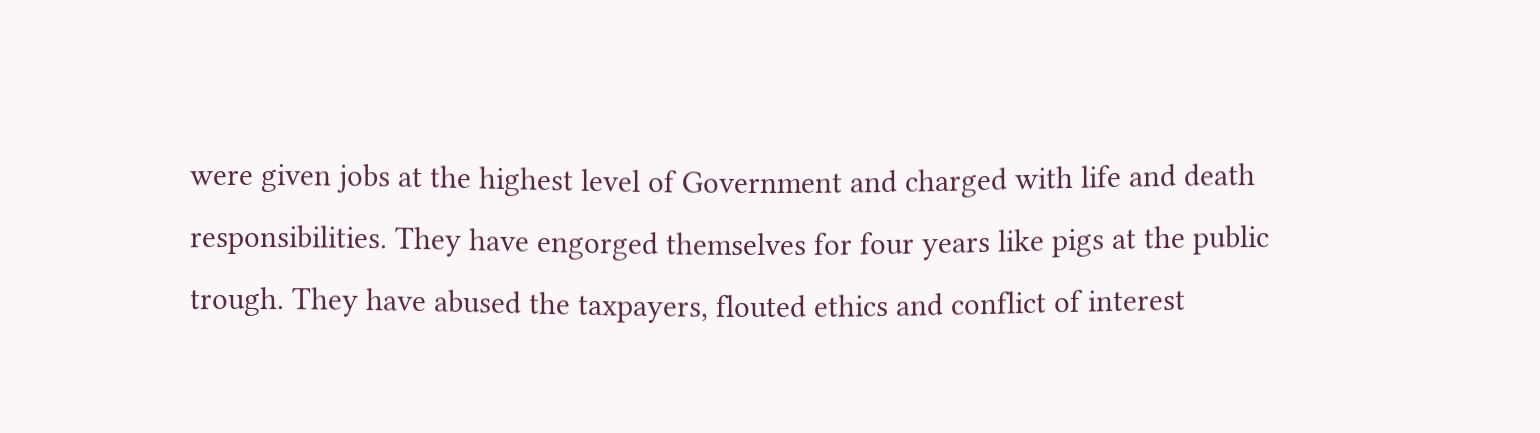were given jobs at the highest level of Government and charged with life and death responsibilities. They have engorged themselves for four years like pigs at the public trough. They have abused the taxpayers, flouted ethics and conflict of interest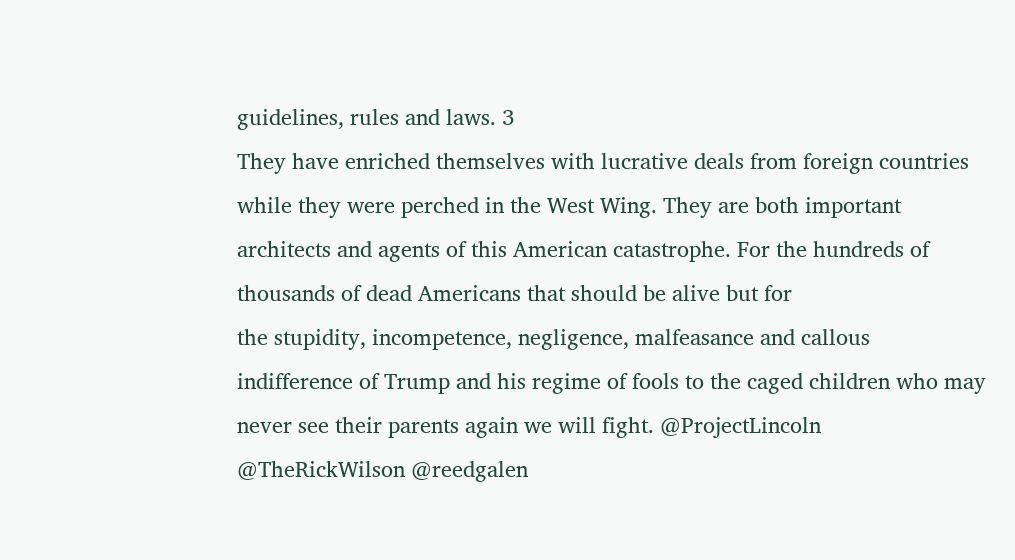guidelines, rules and laws. 3
They have enriched themselves with lucrative deals from foreign countries while they were perched in the West Wing. They are both important architects and agents of this American catastrophe. For the hundreds of thousands of dead Americans that should be alive but for
the stupidity, incompetence, negligence, malfeasance and callous indifference of Trump and his regime of fools to the caged children who may never see their parents again we will fight. @ProjectLincoln @TheRickWilson @reedgalen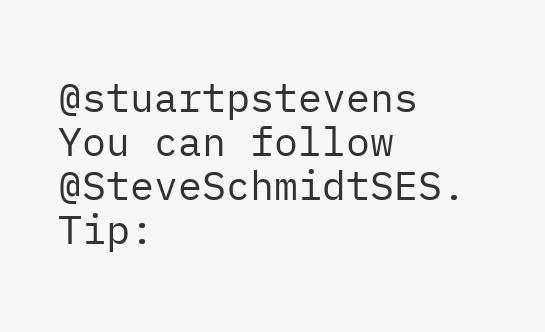@stuartpstevens
You can follow @SteveSchmidtSES.
Tip: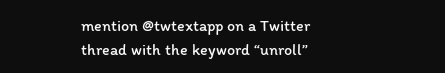mention @twtextapp on a Twitter thread with the keyword “unroll”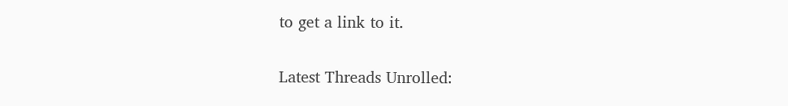to get a link to it.

Latest Threads Unrolled: